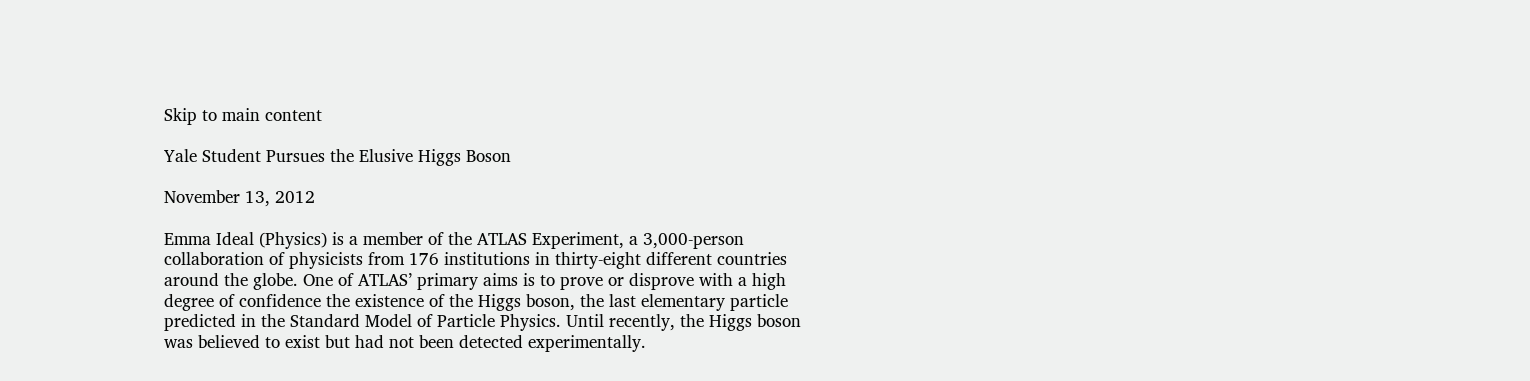Skip to main content

Yale Student Pursues the Elusive Higgs Boson

November 13, 2012

Emma Ideal (Physics) is a member of the ATLAS Experiment, a 3,000-person collaboration of physicists from 176 institutions in thirty-eight different countries around the globe. One of ATLAS’ primary aims is to prove or disprove with a high degree of confidence the existence of the Higgs boson, the last elementary particle predicted in the Standard Model of Particle Physics. Until recently, the Higgs boson was believed to exist but had not been detected experimentally.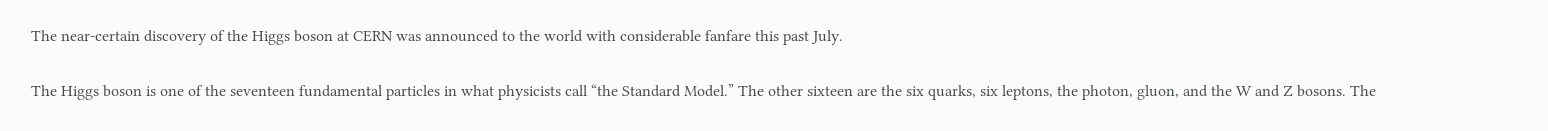The near-certain discovery of the Higgs boson at CERN was announced to the world with considerable fanfare this past July.

The Higgs boson is one of the seventeen fundamental particles in what physicists call “the Standard Model.” The other sixteen are the six quarks, six leptons, the photon, gluon, and the W and Z bosons. The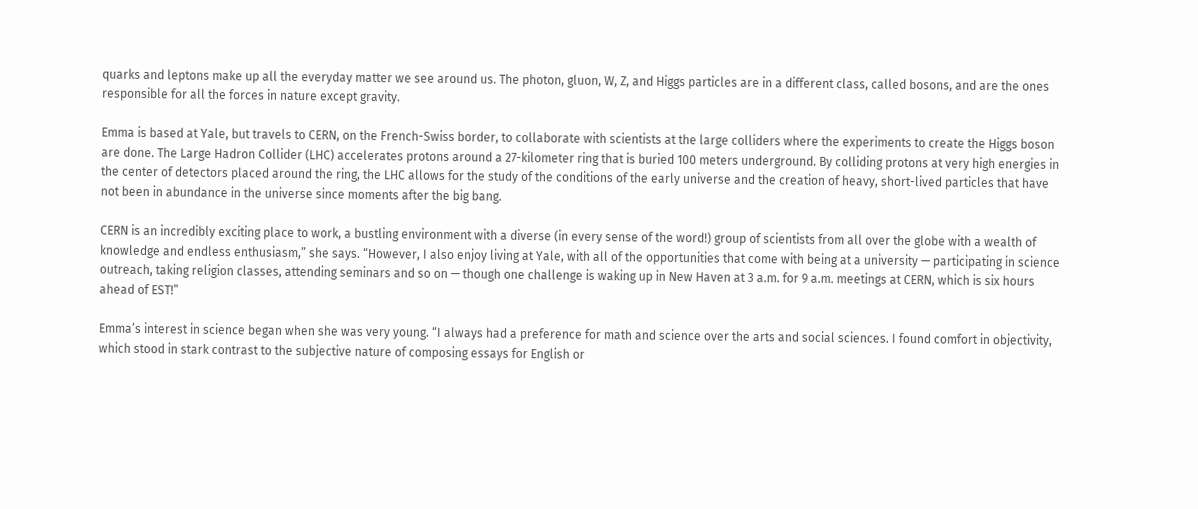quarks and leptons make up all the everyday matter we see around us. The photon, gluon, W, Z, and Higgs particles are in a different class, called bosons, and are the ones responsible for all the forces in nature except gravity.

Emma is based at Yale, but travels to CERN, on the French-Swiss border, to collaborate with scientists at the large colliders where the experiments to create the Higgs boson are done. The Large Hadron Collider (LHC) accelerates protons around a 27-kilometer ring that is buried 100 meters underground. By colliding protons at very high energies in the center of detectors placed around the ring, the LHC allows for the study of the conditions of the early universe and the creation of heavy, short-lived particles that have not been in abundance in the universe since moments after the big bang.

CERN is an incredibly exciting place to work, a bustling environment with a diverse (in every sense of the word!) group of scientists from all over the globe with a wealth of knowledge and endless enthusiasm,” she says. “However, I also enjoy living at Yale, with all of the opportunities that come with being at a university — participating in science outreach, taking religion classes, attending seminars and so on — though one challenge is waking up in New Haven at 3 a.m. for 9 a.m. meetings at CERN, which is six hours ahead of EST!”

Emma’s interest in science began when she was very young. “I always had a preference for math and science over the arts and social sciences. I found comfort in objectivity, which stood in stark contrast to the subjective nature of composing essays for English or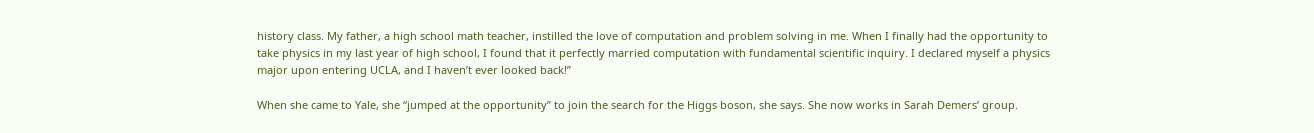history class. My father, a high school math teacher, instilled the love of computation and problem solving in me. When I finally had the opportunity to take physics in my last year of high school, I found that it perfectly married computation with fundamental scientific inquiry. I declared myself a physics major upon entering UCLA, and I haven’t ever looked back!”

When she came to Yale, she “jumped at the opportunity” to join the search for the Higgs boson, she says. She now works in Sarah Demers’ group.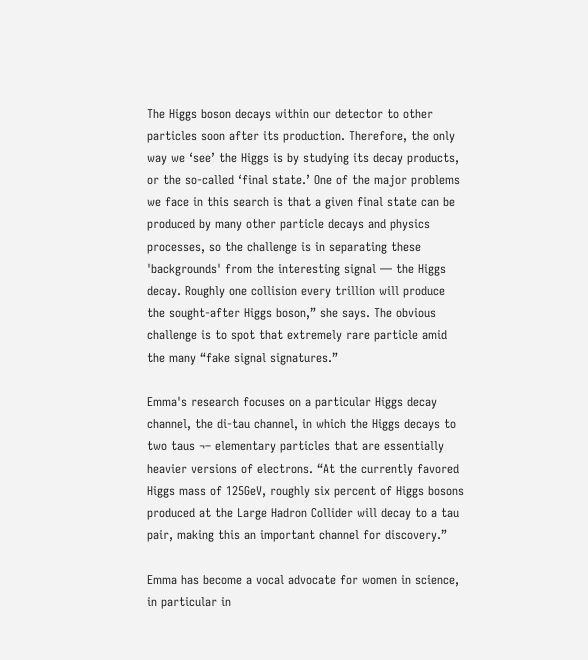The Higgs boson decays within our detector to other particles soon after its production. Therefore, the only way we ‘see’ the Higgs is by studying its decay products, or the so-called ‘final state.’ One of the major problems we face in this search is that a given final state can be produced by many other particle decays and physics processes, so the challenge is in separating these 'backgrounds' from the interesting signal — the Higgs decay. Roughly one collision every trillion will produce the sought-after Higgs boson,” she says. The obvious challenge is to spot that extremely rare particle amid the many “fake signal signatures.”

Emma's research focuses on a particular Higgs decay channel, the di-tau channel, in which the Higgs decays to two taus ¬– elementary particles that are essentially heavier versions of electrons. “At the currently favored Higgs mass of 125GeV, roughly six percent of Higgs bosons produced at the Large Hadron Collider will decay to a tau pair, making this an important channel for discovery.”

Emma has become a vocal advocate for women in science, in particular in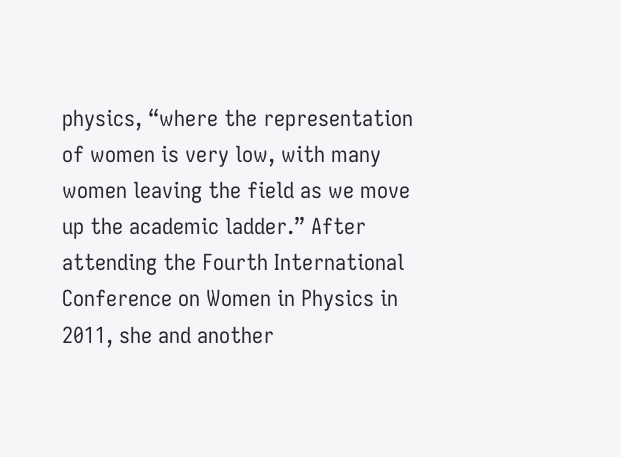physics, “where the representation of women is very low, with many women leaving the field as we move up the academic ladder.” After attending the Fourth International Conference on Women in Physics in 2011, she and another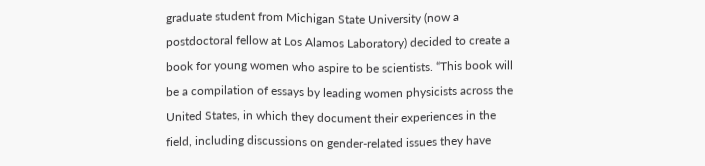graduate student from Michigan State University (now a postdoctoral fellow at Los Alamos Laboratory) decided to create a book for young women who aspire to be scientists. “This book will be a compilation of essays by leading women physicists across the United States, in which they document their experiences in the field, including discussions on gender-related issues they have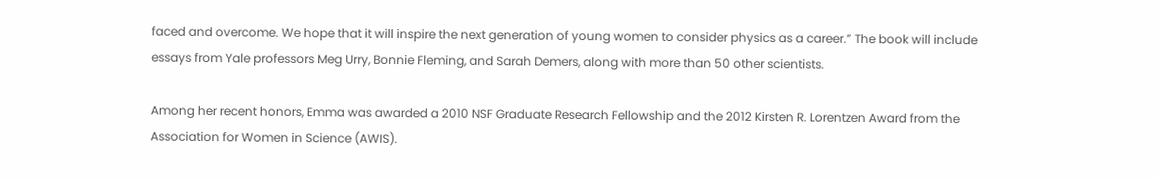faced and overcome. We hope that it will inspire the next generation of young women to consider physics as a career.” The book will include essays from Yale professors Meg Urry, Bonnie Fleming, and Sarah Demers, along with more than 50 other scientists.

Among her recent honors, Emma was awarded a 2010 NSF Graduate Research Fellowship and the 2012 Kirsten R. Lorentzen Award from the Association for Women in Science (AWIS).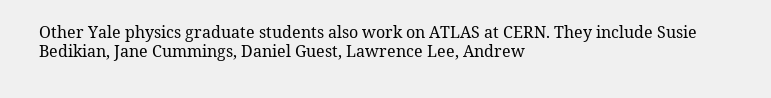Other Yale physics graduate students also work on ATLAS at CERN. They include Susie Bedikian, Jane Cummings, Daniel Guest, Lawrence Lee, Andrew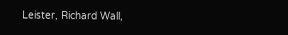Leister, Richard Wall,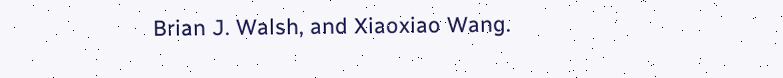Brian J. Walsh, and Xiaoxiao Wang.